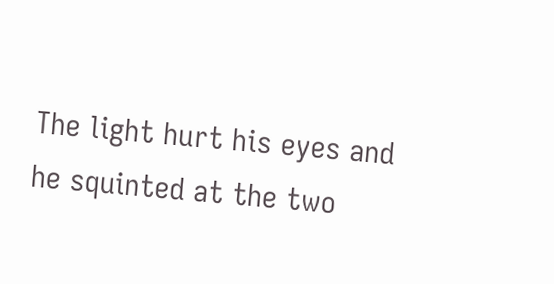The light hurt his eyes and he squinted at the two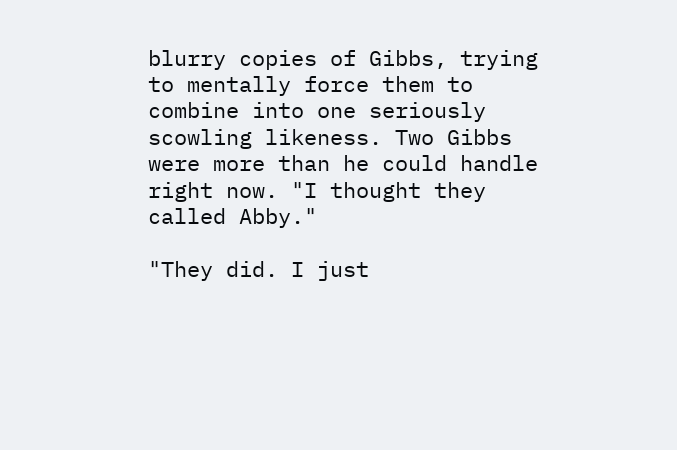blurry copies of Gibbs, trying to mentally force them to combine into one seriously scowling likeness. Two Gibbs were more than he could handle right now. "I thought they called Abby."

"They did. I just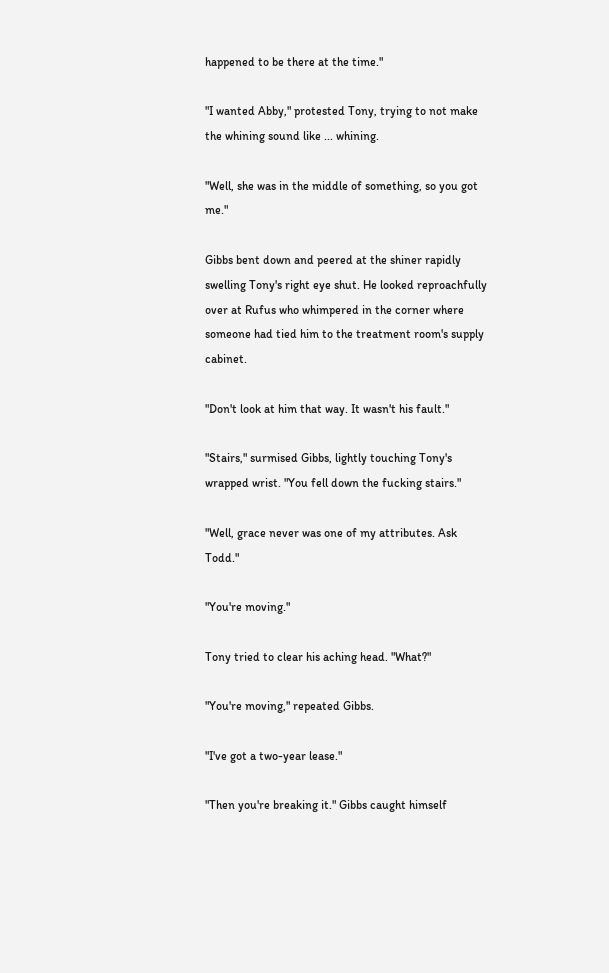happened to be there at the time."

"I wanted Abby," protested Tony, trying to not make the whining sound like ... whining.

"Well, she was in the middle of something, so you got me."

Gibbs bent down and peered at the shiner rapidly swelling Tony's right eye shut. He looked reproachfully over at Rufus who whimpered in the corner where someone had tied him to the treatment room's supply cabinet.

"Don't look at him that way. It wasn't his fault."

"Stairs," surmised Gibbs, lightly touching Tony's wrapped wrist. "You fell down the fucking stairs."

"Well, grace never was one of my attributes. Ask Todd."

"You're moving."

Tony tried to clear his aching head. "What?"

"You're moving," repeated Gibbs.

"I've got a two-year lease."

"Then you're breaking it." Gibbs caught himself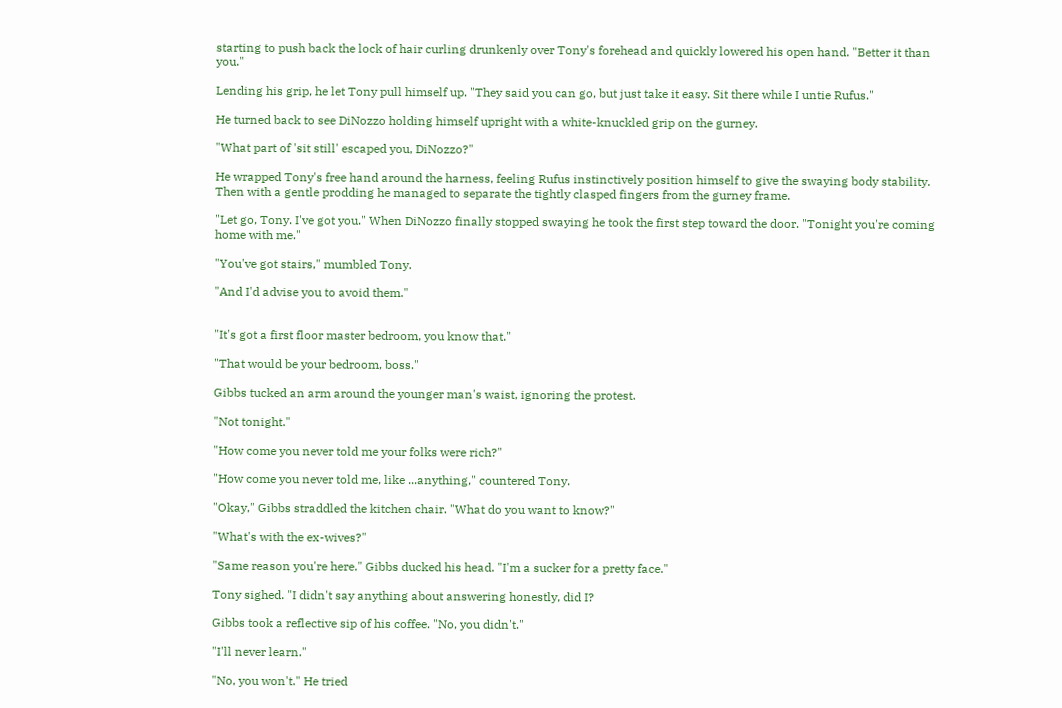starting to push back the lock of hair curling drunkenly over Tony's forehead and quickly lowered his open hand. "Better it than you."

Lending his grip, he let Tony pull himself up. "They said you can go, but just take it easy. Sit there while I untie Rufus."

He turned back to see DiNozzo holding himself upright with a white-knuckled grip on the gurney.

"What part of 'sit still' escaped you, DiNozzo?"

He wrapped Tony's free hand around the harness, feeling Rufus instinctively position himself to give the swaying body stability. Then with a gentle prodding he managed to separate the tightly clasped fingers from the gurney frame.

"Let go, Tony. I've got you." When DiNozzo finally stopped swaying he took the first step toward the door. "Tonight you're coming home with me."

"You've got stairs," mumbled Tony.

"And I'd advise you to avoid them."


"It's got a first floor master bedroom, you know that."

"That would be your bedroom, boss."

Gibbs tucked an arm around the younger man's waist, ignoring the protest.

"Not tonight."

"How come you never told me your folks were rich?"

"How come you never told me, like ...anything," countered Tony.

"Okay," Gibbs straddled the kitchen chair. "What do you want to know?"

"What's with the ex-wives?"

"Same reason you're here." Gibbs ducked his head. "I'm a sucker for a pretty face."

Tony sighed. "I didn't say anything about answering honestly, did I?

Gibbs took a reflective sip of his coffee. "No, you didn't."

"I'll never learn."

"No, you won't." He tried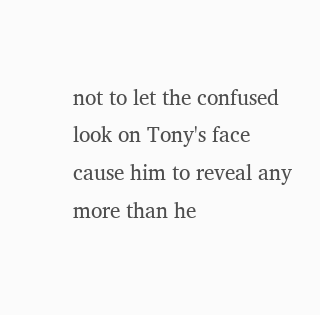not to let the confused look on Tony's face cause him to reveal any more than he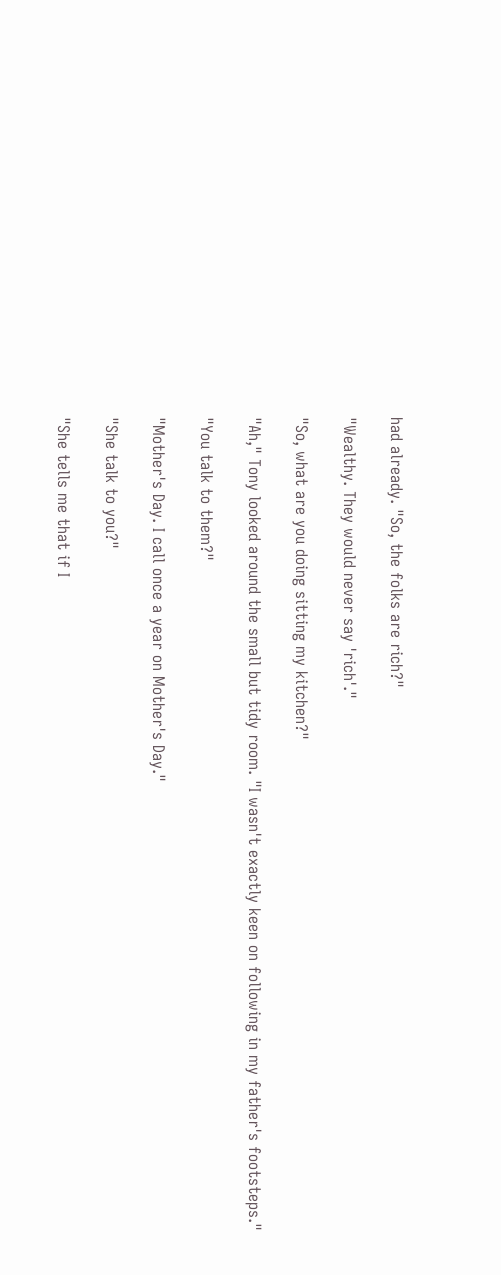had already. "So, the folks are rich?"

"Wealthy. They would never say 'rich'."

"So, what are you doing sitting my kitchen?"

"Ah," Tony looked around the small but tidy room. "I wasn't exactly keen on following in my father's footsteps."

"You talk to them?"

"Mother's Day. I call once a year on Mother's Day."

"She talk to you?"

"She tells me that if I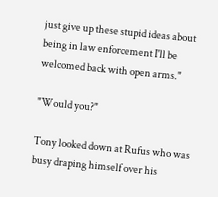just give up these stupid ideas about being in law enforcement I'll be welcomed back with open arms."

"Would you?"

Tony looked down at Rufus who was busy draping himself over his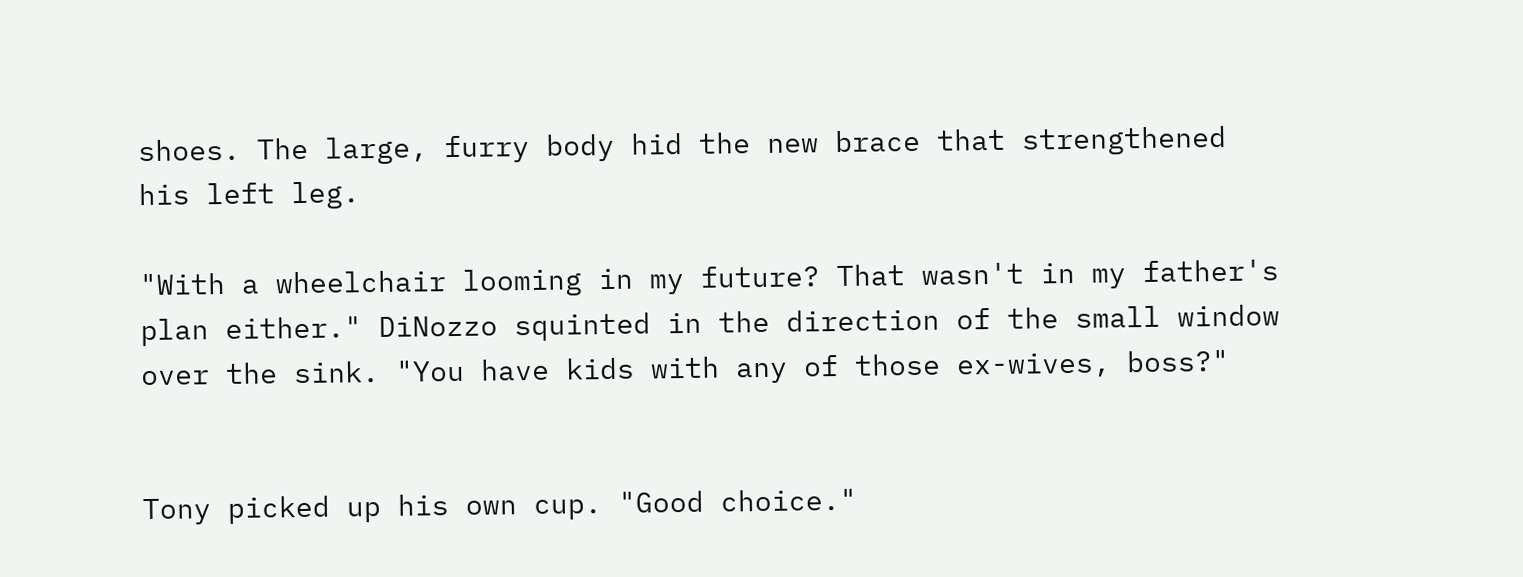shoes. The large, furry body hid the new brace that strengthened his left leg.

"With a wheelchair looming in my future? That wasn't in my father's plan either." DiNozzo squinted in the direction of the small window over the sink. "You have kids with any of those ex-wives, boss?"


Tony picked up his own cup. "Good choice."